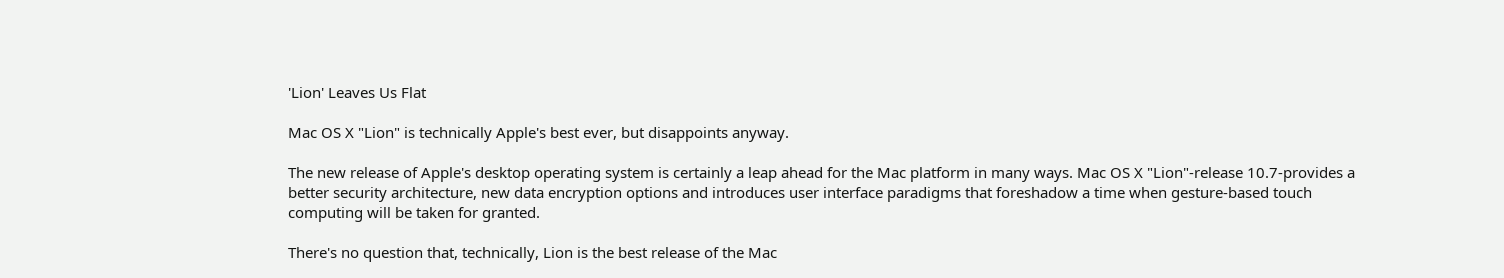'Lion' Leaves Us Flat

Mac OS X "Lion" is technically Apple's best ever, but disappoints anyway.

The new release of Apple's desktop operating system is certainly a leap ahead for the Mac platform in many ways. Mac OS X "Lion"-release 10.7-provides a better security architecture, new data encryption options and introduces user interface paradigms that foreshadow a time when gesture-based touch computing will be taken for granted.

There's no question that, technically, Lion is the best release of the Mac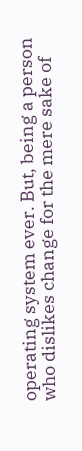operating system ever. But, being a person who dislikes change for the mere sake of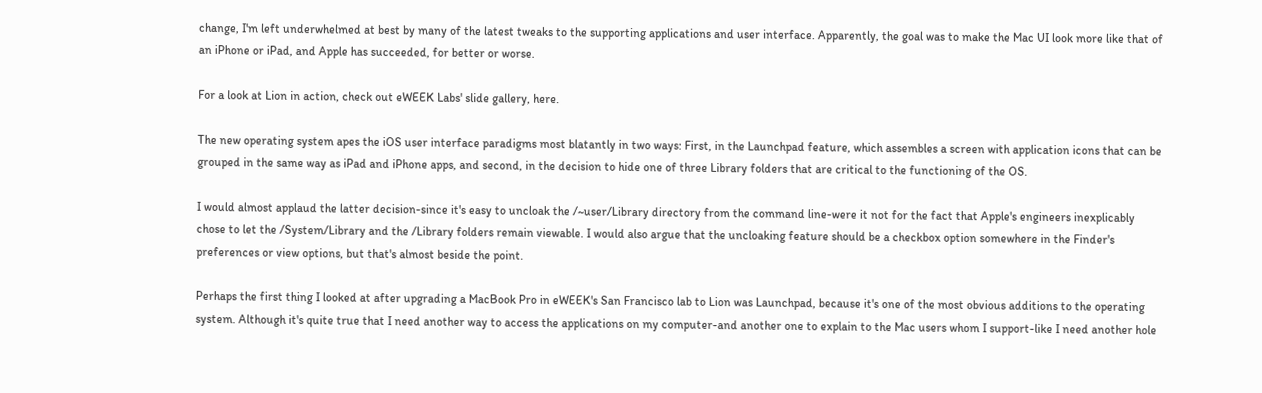change, I'm left underwhelmed at best by many of the latest tweaks to the supporting applications and user interface. Apparently, the goal was to make the Mac UI look more like that of an iPhone or iPad, and Apple has succeeded, for better or worse.

For a look at Lion in action, check out eWEEK Labs' slide gallery, here.

The new operating system apes the iOS user interface paradigms most blatantly in two ways: First, in the Launchpad feature, which assembles a screen with application icons that can be grouped in the same way as iPad and iPhone apps, and second, in the decision to hide one of three Library folders that are critical to the functioning of the OS.

I would almost applaud the latter decision-since it's easy to uncloak the /~user/Library directory from the command line-were it not for the fact that Apple's engineers inexplicably chose to let the /System/Library and the /Library folders remain viewable. I would also argue that the uncloaking feature should be a checkbox option somewhere in the Finder's preferences or view options, but that's almost beside the point.

Perhaps the first thing I looked at after upgrading a MacBook Pro in eWEEK's San Francisco lab to Lion was Launchpad, because it's one of the most obvious additions to the operating system. Although it's quite true that I need another way to access the applications on my computer-and another one to explain to the Mac users whom I support-like I need another hole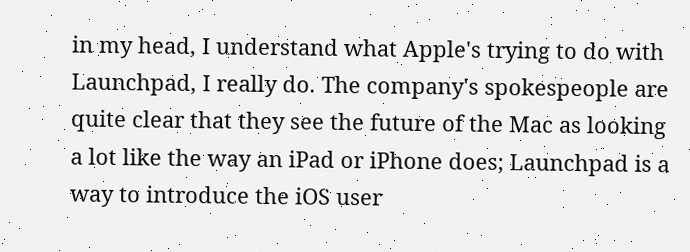in my head, I understand what Apple's trying to do with Launchpad, I really do. The company's spokespeople are quite clear that they see the future of the Mac as looking a lot like the way an iPad or iPhone does; Launchpad is a way to introduce the iOS user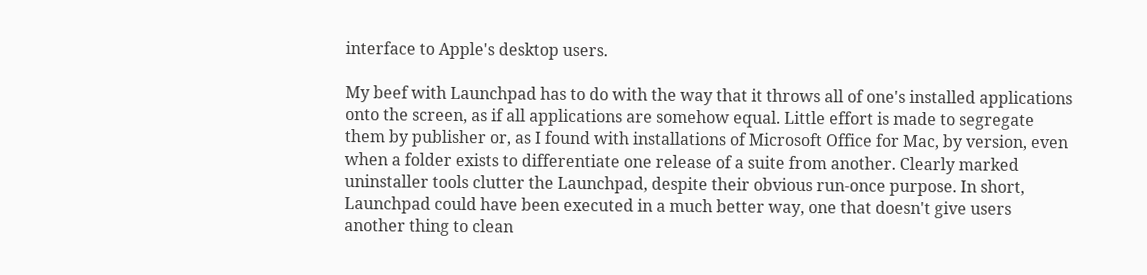interface to Apple's desktop users.

My beef with Launchpad has to do with the way that it throws all of one's installed applications onto the screen, as if all applications are somehow equal. Little effort is made to segregate them by publisher or, as I found with installations of Microsoft Office for Mac, by version, even when a folder exists to differentiate one release of a suite from another. Clearly marked uninstaller tools clutter the Launchpad, despite their obvious run-once purpose. In short, Launchpad could have been executed in a much better way, one that doesn't give users another thing to clean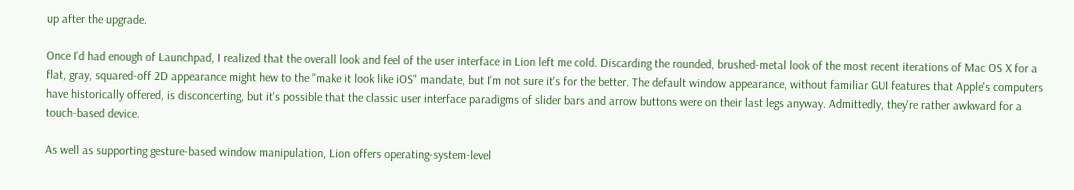up after the upgrade.

Once I'd had enough of Launchpad, I realized that the overall look and feel of the user interface in Lion left me cold. Discarding the rounded, brushed-metal look of the most recent iterations of Mac OS X for a flat, gray, squared-off 2D appearance might hew to the "make it look like iOS" mandate, but I'm not sure it's for the better. The default window appearance, without familiar GUI features that Apple's computers have historically offered, is disconcerting, but it's possible that the classic user interface paradigms of slider bars and arrow buttons were on their last legs anyway. Admittedly, they're rather awkward for a touch-based device.

As well as supporting gesture-based window manipulation, Lion offers operating-system-level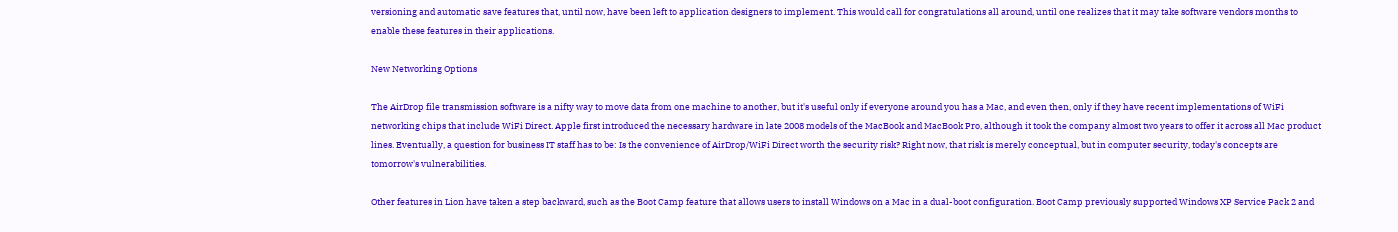versioning and automatic save features that, until now, have been left to application designers to implement. This would call for congratulations all around, until one realizes that it may take software vendors months to enable these features in their applications.

New Networking Options

The AirDrop file transmission software is a nifty way to move data from one machine to another, but it's useful only if everyone around you has a Mac, and even then, only if they have recent implementations of WiFi networking chips that include WiFi Direct. Apple first introduced the necessary hardware in late 2008 models of the MacBook and MacBook Pro, although it took the company almost two years to offer it across all Mac product lines. Eventually, a question for business IT staff has to be: Is the convenience of AirDrop/WiFi Direct worth the security risk? Right now, that risk is merely conceptual, but in computer security, today's concepts are tomorrow's vulnerabilities.

Other features in Lion have taken a step backward, such as the Boot Camp feature that allows users to install Windows on a Mac in a dual-boot configuration. Boot Camp previously supported Windows XP Service Pack 2 and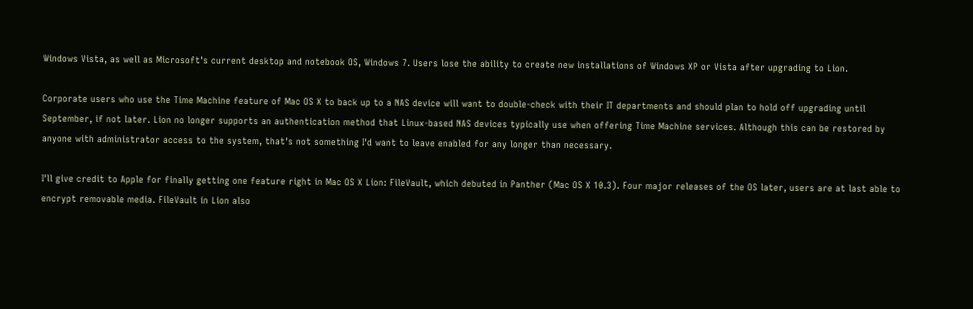Windows Vista, as well as Microsoft's current desktop and notebook OS, Windows 7. Users lose the ability to create new installations of Windows XP or Vista after upgrading to Lion.

Corporate users who use the Time Machine feature of Mac OS X to back up to a NAS device will want to double-check with their IT departments and should plan to hold off upgrading until September, if not later. Lion no longer supports an authentication method that Linux-based NAS devices typically use when offering Time Machine services. Although this can be restored by anyone with administrator access to the system, that's not something I'd want to leave enabled for any longer than necessary.

I'll give credit to Apple for finally getting one feature right in Mac OS X Lion: FileVault, which debuted in Panther (Mac OS X 10.3). Four major releases of the OS later, users are at last able to encrypt removable media. FileVault in Lion also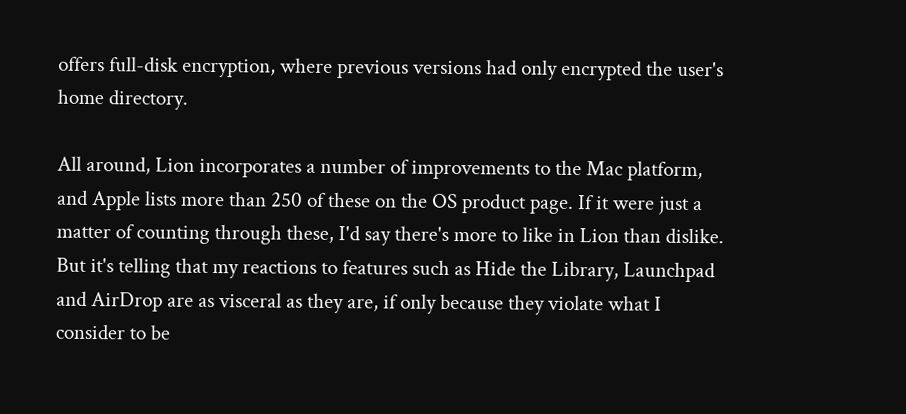offers full-disk encryption, where previous versions had only encrypted the user's home directory.

All around, Lion incorporates a number of improvements to the Mac platform, and Apple lists more than 250 of these on the OS product page. If it were just a matter of counting through these, I'd say there's more to like in Lion than dislike. But it's telling that my reactions to features such as Hide the Library, Launchpad and AirDrop are as visceral as they are, if only because they violate what I consider to be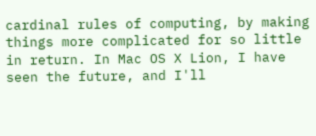cardinal rules of computing, by making things more complicated for so little in return. In Mac OS X Lion, I have seen the future, and I'll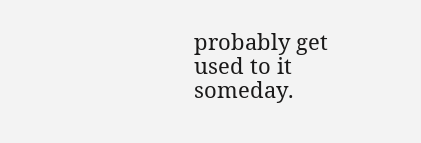probably get used to it someday.